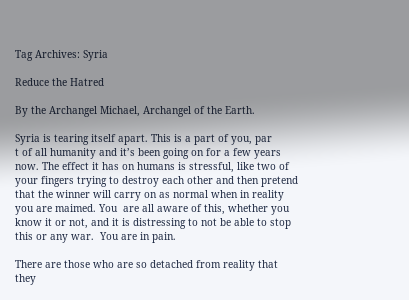Tag Archives: Syria

Reduce the Hatred

By the Archangel Michael, Archangel of the Earth.

Syria is tearing itself apart. This is a part of you, par
t of all humanity and it’s been going on for a few years now. The effect it has on humans is stressful, like two of your fingers trying to destroy each other and then pretend that the winner will carry on as normal when in reality you are maimed. You  are all aware of this, whether you know it or not, and it is distressing to not be able to stop this or any war.  You are in pain.

There are those who are so detached from reality that they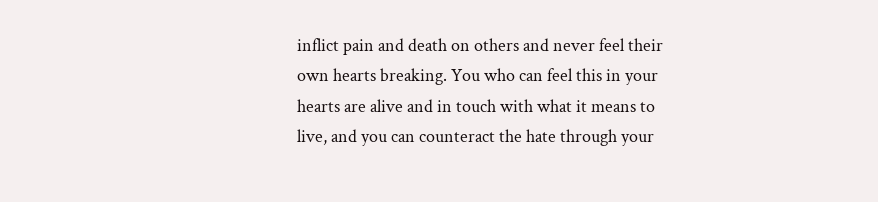inflict pain and death on others and never feel their own hearts breaking. You who can feel this in your hearts are alive and in touch with what it means to live, and you can counteract the hate through your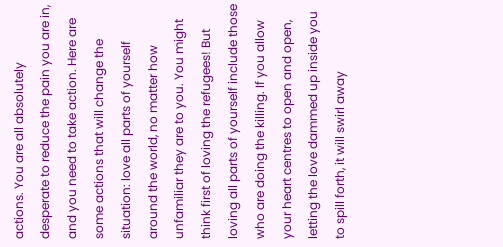actions. You are all absolutely desperate to reduce the pain you are in, and you need to take action. Here are some actions that will change the situation: love all parts of yourself around the world, no matter how unfamiliar they are to you. You might think first of loving the refugees! But loving all parts of yourself include those who are doing the killing. If you allow your heart centres to open and open, letting the love dammed up inside you to spill forth, it will swirl away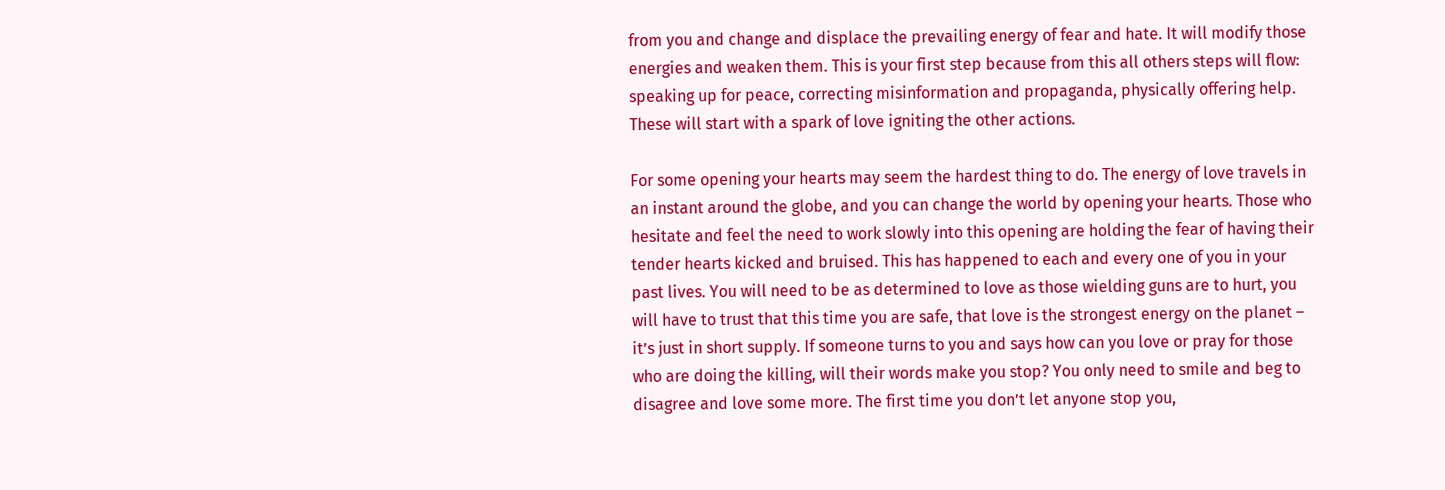from you and change and displace the prevailing energy of fear and hate. It will modify those energies and weaken them. This is your first step because from this all others steps will flow: speaking up for peace, correcting misinformation and propaganda, physically offering help. These will start with a spark of love igniting the other actions.

For some opening your hearts may seem the hardest thing to do. The energy of love travels in an instant around the globe, and you can change the world by opening your hearts. Those who hesitate and feel the need to work slowly into this opening are holding the fear of having their tender hearts kicked and bruised. This has happened to each and every one of you in your past lives. You will need to be as determined to love as those wielding guns are to hurt, you will have to trust that this time you are safe, that love is the strongest energy on the planet – it’s just in short supply. If someone turns to you and says how can you love or pray for those who are doing the killing, will their words make you stop? You only need to smile and beg to disagree and love some more. The first time you don’t let anyone stop you,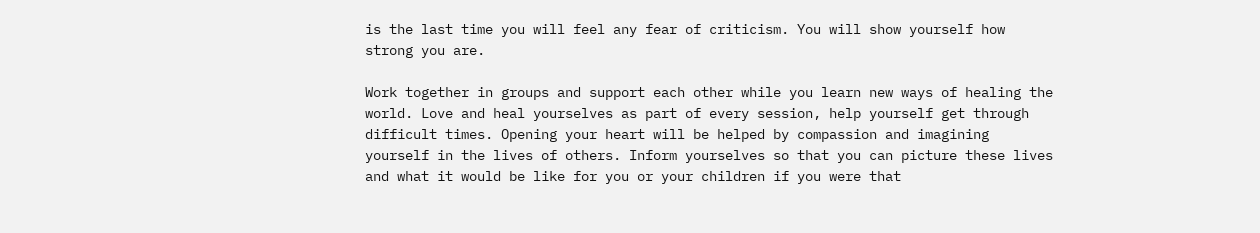is the last time you will feel any fear of criticism. You will show yourself how strong you are.

Work together in groups and support each other while you learn new ways of healing the world. Love and heal yourselves as part of every session, help yourself get through difficult times. Opening your heart will be helped by compassion and imagining yourself in the lives of others. Inform yourselves so that you can picture these lives and what it would be like for you or your children if you were that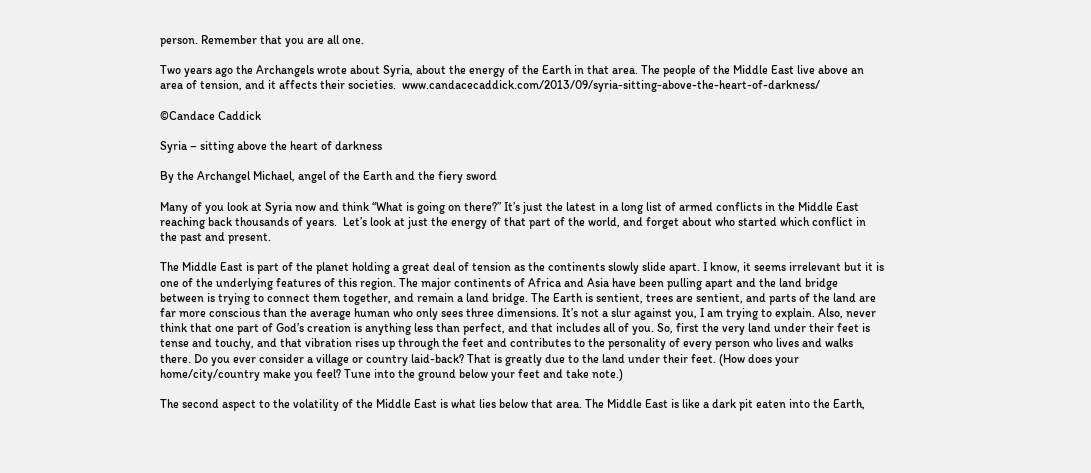person. Remember that you are all one.

Two years ago the Archangels wrote about Syria, about the energy of the Earth in that area. The people of the Middle East live above an area of tension, and it affects their societies.  www.candacecaddick.com/2013/09/syria-sitting-above-the-heart-of-darkness/

©Candace Caddick

Syria – sitting above the heart of darkness

By the Archangel Michael, angel of the Earth and the fiery sword

Many of you look at Syria now and think “What is going on there?” It’s just the latest in a long list of armed conflicts in the Middle East reaching back thousands of years.  Let’s look at just the energy of that part of the world, and forget about who started which conflict in the past and present.

The Middle East is part of the planet holding a great deal of tension as the continents slowly slide apart. I know, it seems irrelevant but it is one of the underlying features of this region. The major continents of Africa and Asia have been pulling apart and the land bridge between is trying to connect them together, and remain a land bridge. The Earth is sentient, trees are sentient, and parts of the land are far more conscious than the average human who only sees three dimensions. It’s not a slur against you, I am trying to explain. Also, never think that one part of God’s creation is anything less than perfect, and that includes all of you. So, first the very land under their feet is tense and touchy, and that vibration rises up through the feet and contributes to the personality of every person who lives and walks there. Do you ever consider a village or country laid-back? That is greatly due to the land under their feet. (How does your home/city/country make you feel? Tune into the ground below your feet and take note.)

The second aspect to the volatility of the Middle East is what lies below that area. The Middle East is like a dark pit eaten into the Earth,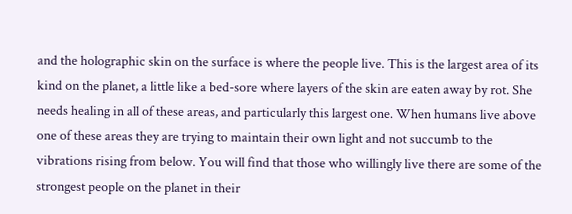and the holographic skin on the surface is where the people live. This is the largest area of its kind on the planet, a little like a bed-sore where layers of the skin are eaten away by rot. She needs healing in all of these areas, and particularly this largest one. When humans live above one of these areas they are trying to maintain their own light and not succumb to the vibrations rising from below. You will find that those who willingly live there are some of the strongest people on the planet in their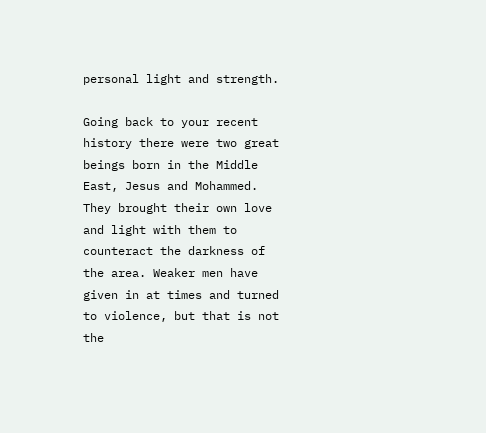personal light and strength.

Going back to your recent history there were two great beings born in the Middle East, Jesus and Mohammed. They brought their own love and light with them to counteract the darkness of the area. Weaker men have given in at times and turned to violence, but that is not the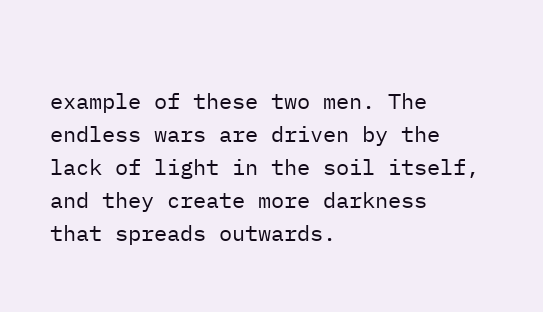example of these two men. The endless wars are driven by the lack of light in the soil itself, and they create more darkness that spreads outwards.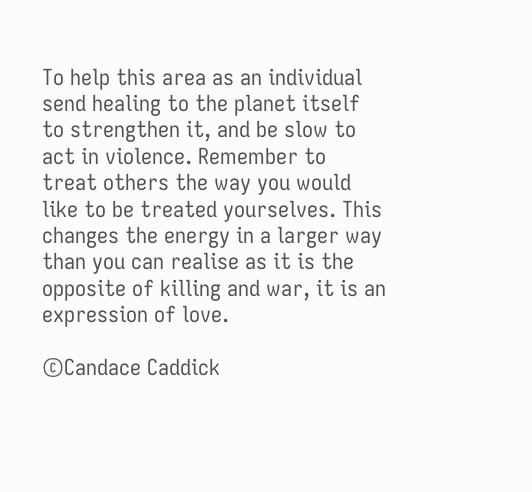To help this area as an individual send healing to the planet itself to strengthen it, and be slow to act in violence. Remember to treat others the way you would like to be treated yourselves. This changes the energy in a larger way than you can realise as it is the opposite of killing and war, it is an expression of love.

©Candace Caddick